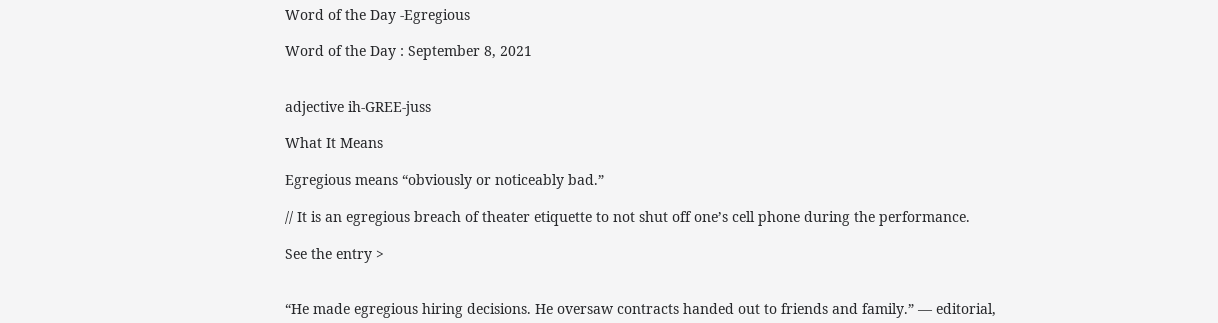Word of the Day -Egregious

Word of the Day : September 8, 2021


adjective ih-GREE-juss

What It Means

Egregious means “obviously or noticeably bad.”

// It is an egregious breach of theater etiquette to not shut off one’s cell phone during the performance.

See the entry >


“He made egregious hiring decisions. He oversaw contracts handed out to friends and family.” — editorial,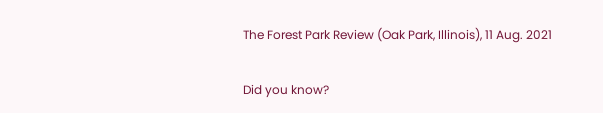The Forest Park Review (Oak Park, Illinois), 11 Aug. 2021

Did you know?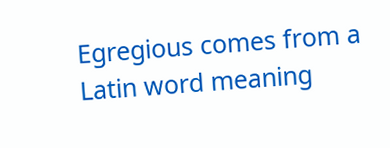Egregious comes from a Latin word meaning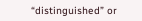“distinguished” or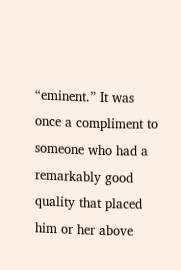“eminent.” It was once a compliment to someone who had a remarkably good quality that placed him or her above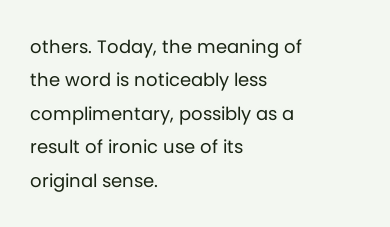others. Today, the meaning of the word is noticeably less complimentary, possibly as a result of ironic use of its original sense.